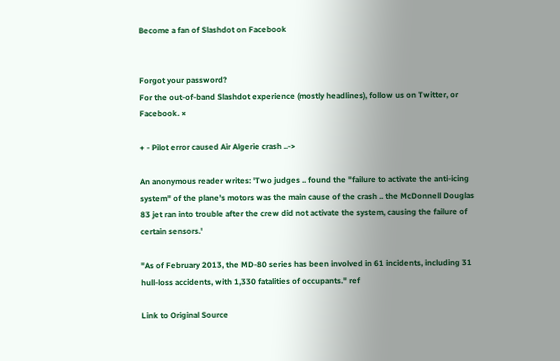Become a fan of Slashdot on Facebook


Forgot your password?
For the out-of-band Slashdot experience (mostly headlines), follow us on Twitter, or Facebook. ×

+ - Pilot error caused Air Algerie crash ..->

An anonymous reader writes: 'Two judges .. found the "failure to activate the anti-icing system" of the plane's motors was the main cause of the crash .. the McDonnell Douglas 83 jet ran into trouble after the crew did not activate the system, causing the failure of certain sensors.'

"As of February 2013, the MD-80 series has been involved in 61 incidents, including 31 hull-loss accidents, with 1,330 fatalities of occupants." ref

Link to Original Source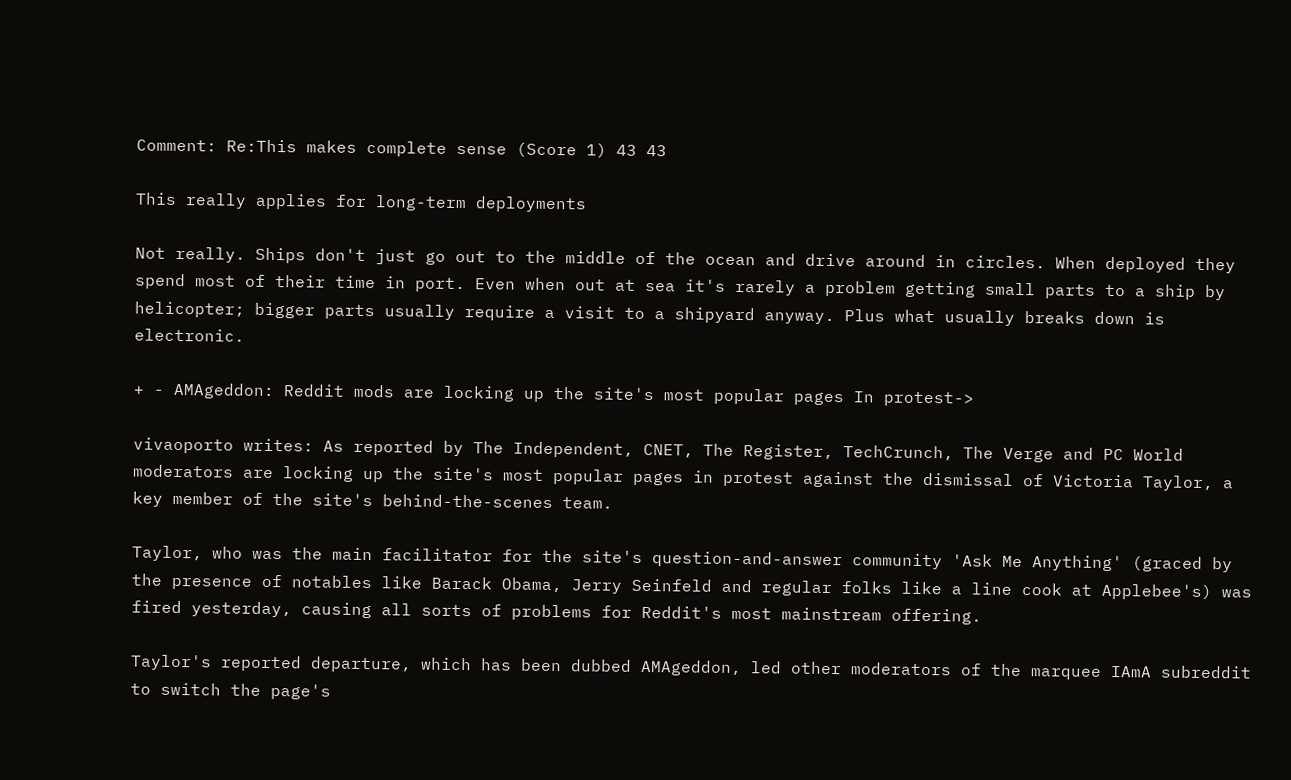Comment: Re:This makes complete sense (Score 1) 43 43

This really applies for long-term deployments

Not really. Ships don't just go out to the middle of the ocean and drive around in circles. When deployed they spend most of their time in port. Even when out at sea it's rarely a problem getting small parts to a ship by helicopter; bigger parts usually require a visit to a shipyard anyway. Plus what usually breaks down is electronic.

+ - AMAgeddon: Reddit mods are locking up the site's most popular pages In protest->

vivaoporto writes: As reported by The Independent, CNET, The Register, TechCrunch, The Verge and PC World moderators are locking up the site's most popular pages in protest against the dismissal of Victoria Taylor, a key member of the site's behind-the-scenes team.

Taylor, who was the main facilitator for the site's question-and-answer community 'Ask Me Anything' (graced by the presence of notables like Barack Obama, Jerry Seinfeld and regular folks like a line cook at Applebee's) was fired yesterday, causing all sorts of problems for Reddit's most mainstream offering.

Taylor's reported departure, which has been dubbed AMAgeddon, led other moderators of the marquee IAmA subreddit to switch the page's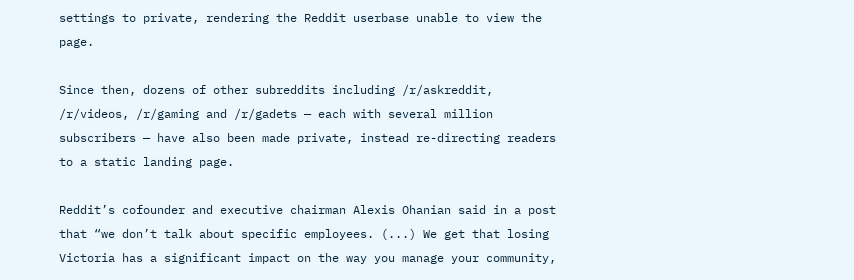settings to private, rendering the Reddit userbase unable to view the page.

Since then, dozens of other subreddits including /r/askreddit, /r/videos, /r/gaming and /r/gadets — each with several million subscribers — have also been made private, instead re-directing readers to a static landing page.

Reddit’s cofounder and executive chairman Alexis Ohanian said in a post that “we don’t talk about specific employees. (...) We get that losing Victoria has a significant impact on the way you manage your community,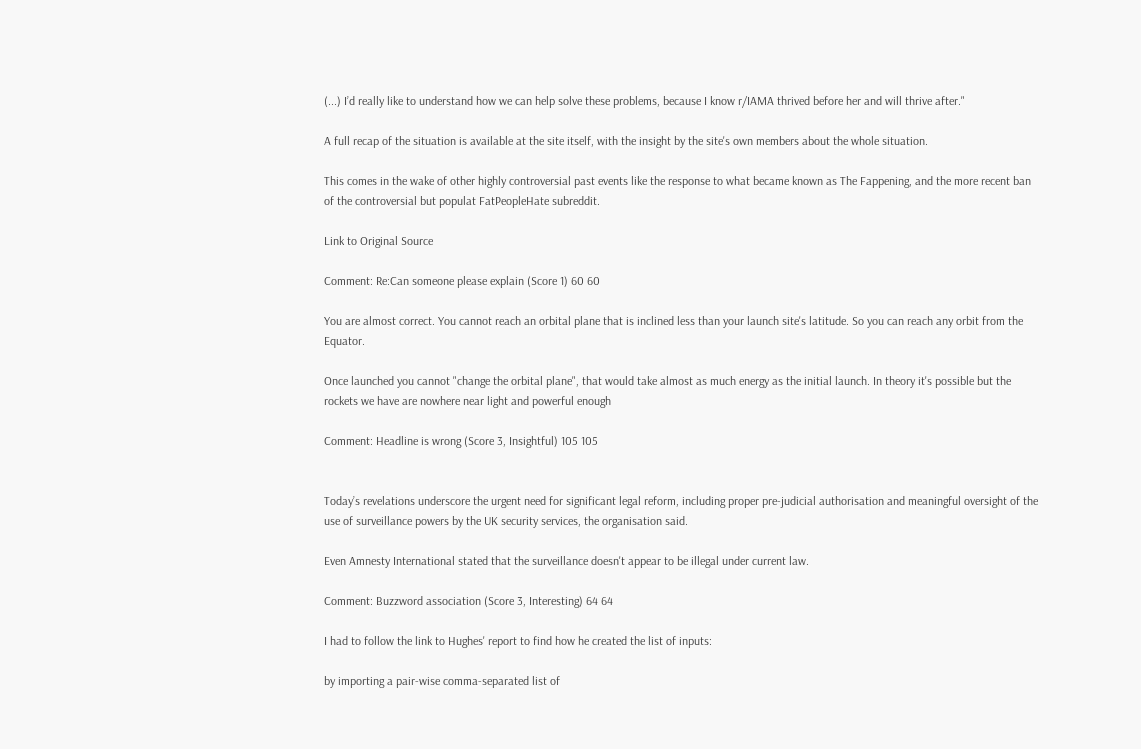(...) I’d really like to understand how we can help solve these problems, because I know r/IAMA thrived before her and will thrive after."

A full recap of the situation is available at the site itself, with the insight by the site's own members about the whole situation.

This comes in the wake of other highly controversial past events like the response to what became known as The Fappening, and the more recent ban of the controversial but populat FatPeopleHate subreddit.

Link to Original Source

Comment: Re:Can someone please explain (Score 1) 60 60

You are almost correct. You cannot reach an orbital plane that is inclined less than your launch site's latitude. So you can reach any orbit from the Equator.

Once launched you cannot "change the orbital plane", that would take almost as much energy as the initial launch. In theory it's possible but the rockets we have are nowhere near light and powerful enough

Comment: Headline is wrong (Score 3, Insightful) 105 105


Today’s revelations underscore the urgent need for significant legal reform, including proper pre-judicial authorisation and meaningful oversight of the use of surveillance powers by the UK security services, the organisation said.

Even Amnesty International stated that the surveillance doesn't appear to be illegal under current law.

Comment: Buzzword association (Score 3, Interesting) 64 64

I had to follow the link to Hughes' report to find how he created the list of inputs:

by importing a pair-wise comma-separated list of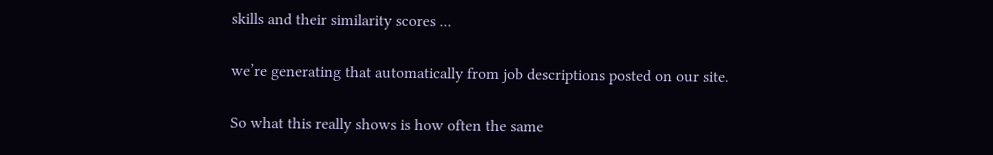skills and their similarity scores ...

we’re generating that automatically from job descriptions posted on our site.

So what this really shows is how often the same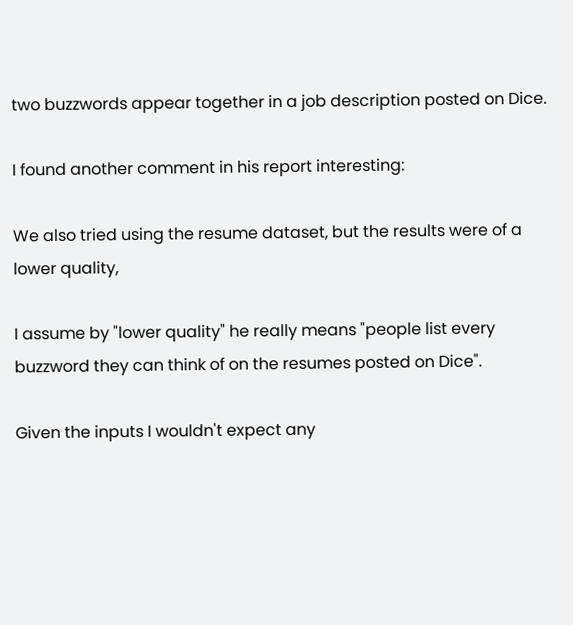two buzzwords appear together in a job description posted on Dice.

I found another comment in his report interesting:

We also tried using the resume dataset, but the results were of a lower quality,

I assume by "lower quality" he really means "people list every buzzword they can think of on the resumes posted on Dice".

Given the inputs I wouldn't expect any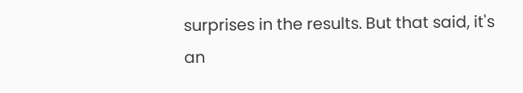surprises in the results. But that said, it's an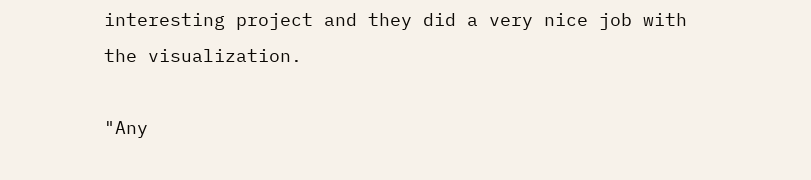interesting project and they did a very nice job with the visualization.

"Any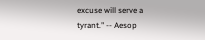excuse will serve a tyrant." -- Aesop